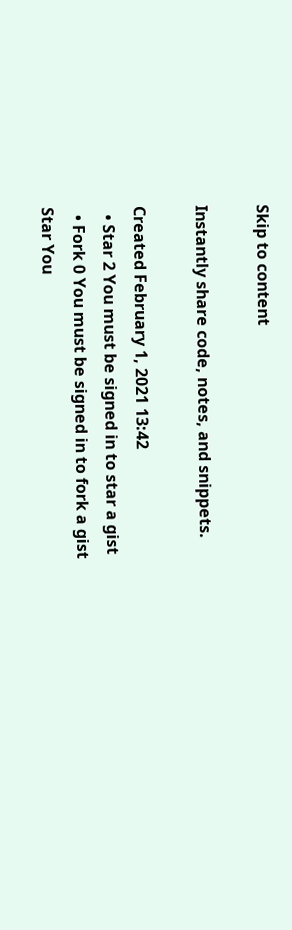Skip to content

Instantly share code, notes, and snippets.

Created February 1, 2021 13:42
  • Star 2 You must be signed in to star a gist
  • Fork 0 You must be signed in to fork a gist
Star You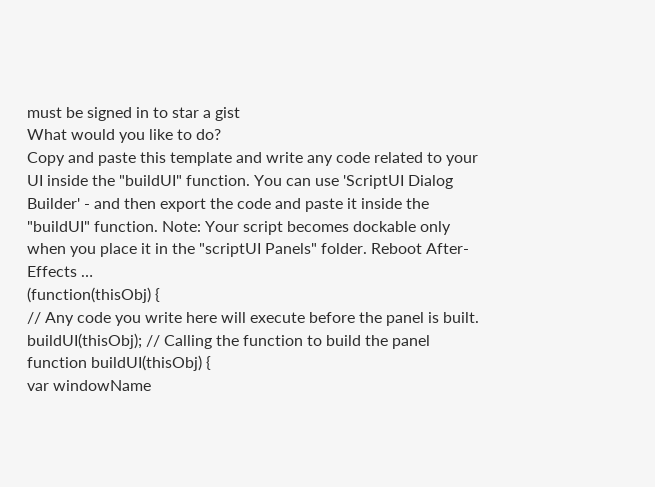must be signed in to star a gist
What would you like to do?
Copy and paste this template and write any code related to your UI inside the "buildUI" function. You can use 'ScriptUI Dialog Builder' - and then export the code and paste it inside the "buildUI" function. Note: Your script becomes dockable only when you place it in the "scriptUI Panels" folder. Reboot After-Effects …
(function(thisObj) {
// Any code you write here will execute before the panel is built.
buildUI(thisObj); // Calling the function to build the panel
function buildUI(thisObj) {
var windowName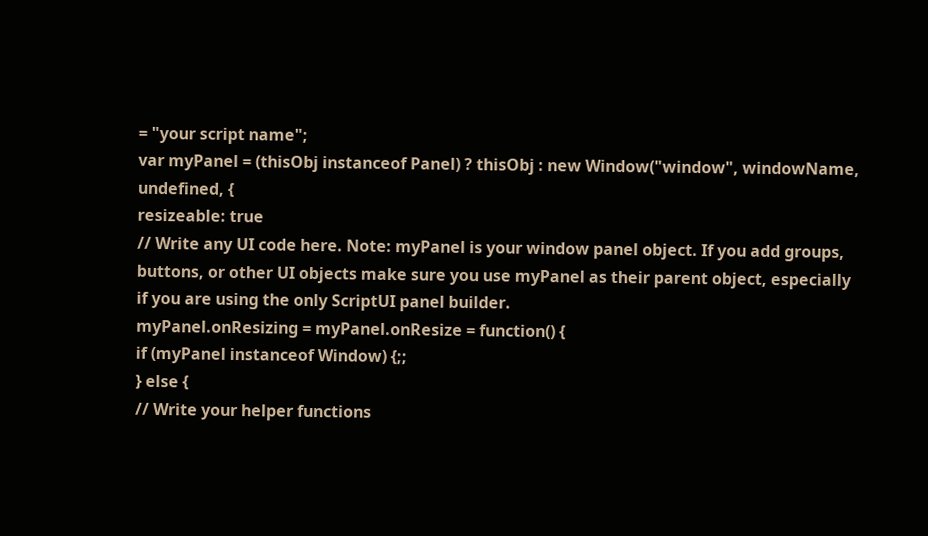= "your script name";
var myPanel = (thisObj instanceof Panel) ? thisObj : new Window("window", windowName, undefined, {
resizeable: true
// Write any UI code here. Note: myPanel is your window panel object. If you add groups, buttons, or other UI objects make sure you use myPanel as their parent object, especially if you are using the only ScriptUI panel builder.
myPanel.onResizing = myPanel.onResize = function() {
if (myPanel instanceof Window) {;;
} else {
// Write your helper functions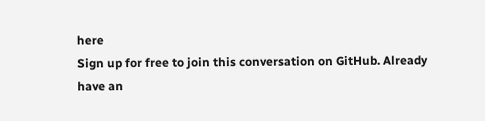here
Sign up for free to join this conversation on GitHub. Already have an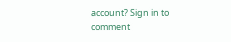account? Sign in to comment